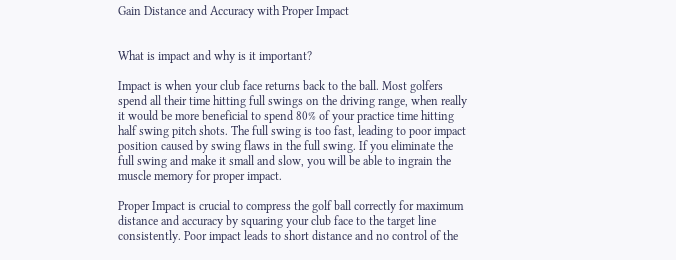Gain Distance and Accuracy with Proper Impact


What is impact and why is it important?

Impact is when your club face returns back to the ball. Most golfers spend all their time hitting full swings on the driving range, when really it would be more beneficial to spend 80% of your practice time hitting half swing pitch shots. The full swing is too fast, leading to poor impact position caused by swing flaws in the full swing. If you eliminate the full swing and make it small and slow, you will be able to ingrain the muscle memory for proper impact.

Proper Impact is crucial to compress the golf ball correctly for maximum distance and accuracy by squaring your club face to the target line consistently. Poor impact leads to short distance and no control of the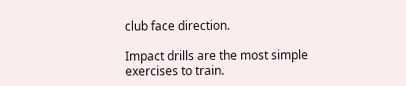club face direction.

Impact drills are the most simple exercises to train.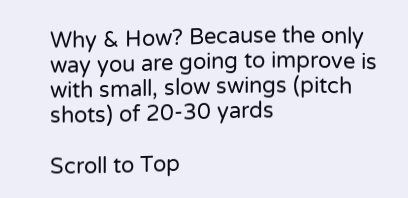Why & How? Because the only way you are going to improve is with small, slow swings (pitch shots) of 20-30 yards

Scroll to Top